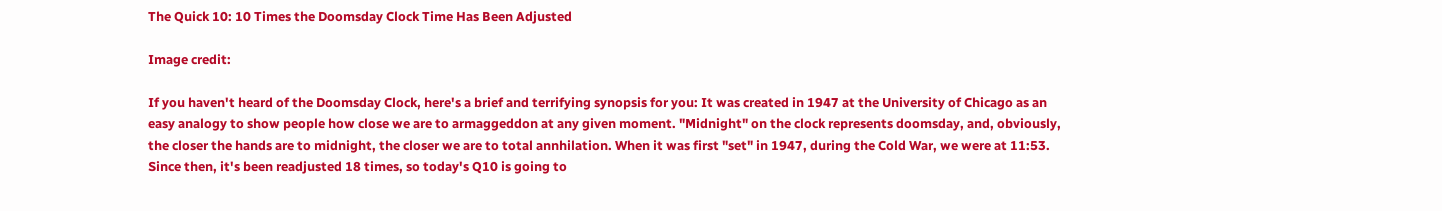The Quick 10: 10 Times the Doomsday Clock Time Has Been Adjusted

Image credit:

If you haven't heard of the Doomsday Clock, here's a brief and terrifying synopsis for you: It was created in 1947 at the University of Chicago as an easy analogy to show people how close we are to armaggeddon at any given moment. "Midnight" on the clock represents doomsday, and, obviously, the closer the hands are to midnight, the closer we are to total annhilation. When it was first "set" in 1947, during the Cold War, we were at 11:53. Since then, it's been readjusted 18 times, so today's Q10 is going to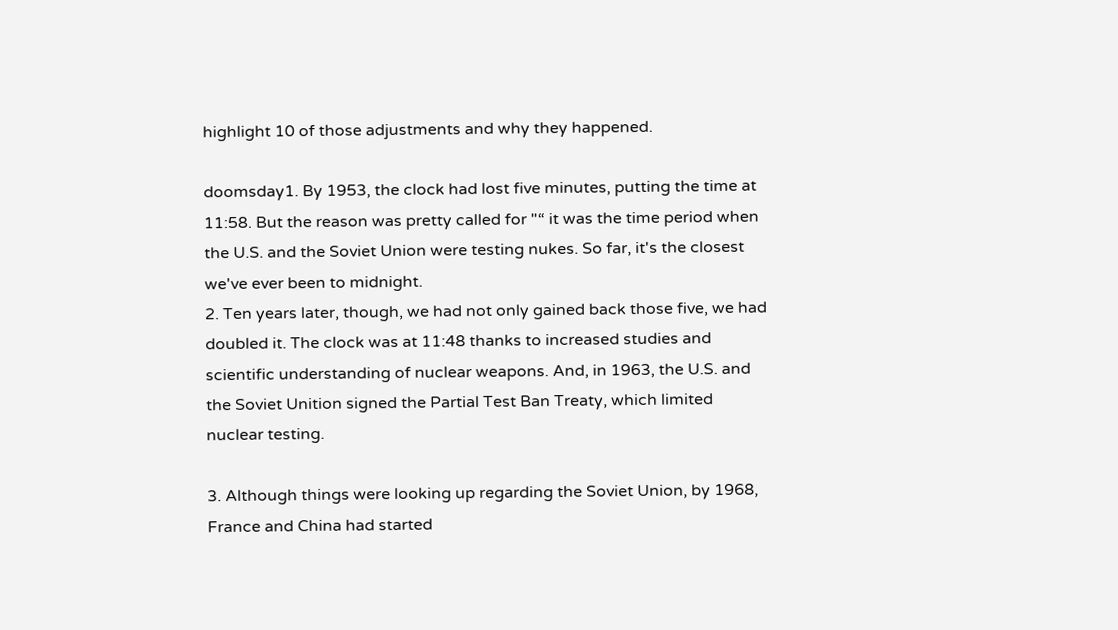highlight 10 of those adjustments and why they happened.

doomsday1. By 1953, the clock had lost five minutes, putting the time at 11:58. But the reason was pretty called for "“ it was the time period when the U.S. and the Soviet Union were testing nukes. So far, it's the closest we've ever been to midnight.
2. Ten years later, though, we had not only gained back those five, we had doubled it. The clock was at 11:48 thanks to increased studies and scientific understanding of nuclear weapons. And, in 1963, the U.S. and the Soviet Unition signed the Partial Test Ban Treaty, which limited nuclear testing.

3. Although things were looking up regarding the Soviet Union, by 1968, France and China had started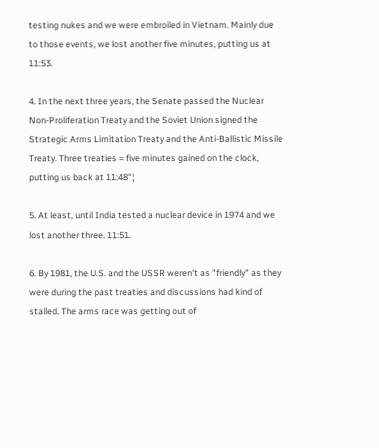testing nukes and we were embroiled in Vietnam. Mainly due to those events, we lost another five minutes, putting us at 11:53.

4. In the next three years, the Senate passed the Nuclear Non-Proliferation Treaty and the Soviet Union signed the Strategic Arms Limitation Treaty and the Anti-Ballistic Missile Treaty. Three treaties = five minutes gained on the clock, putting us back at 11:48"¦

5. At least, until India tested a nuclear device in 1974 and we lost another three. 11:51.

6. By 1981, the U.S. and the USSR weren't as "friendly" as they were during the past treaties and discussions had kind of stalled. The arms race was getting out of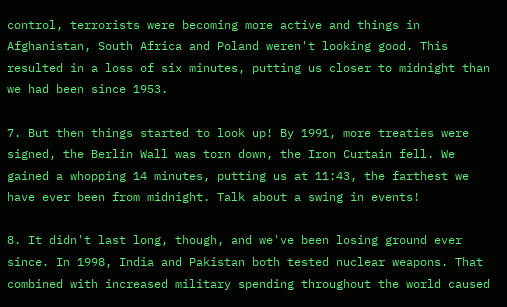control, terrorists were becoming more active and things in Afghanistan, South Africa and Poland weren't looking good. This resulted in a loss of six minutes, putting us closer to midnight than we had been since 1953.

7. But then things started to look up! By 1991, more treaties were signed, the Berlin Wall was torn down, the Iron Curtain fell. We gained a whopping 14 minutes, putting us at 11:43, the farthest we have ever been from midnight. Talk about a swing in events!

8. It didn't last long, though, and we've been losing ground ever since. In 1998, India and Pakistan both tested nuclear weapons. That combined with increased military spending throughout the world caused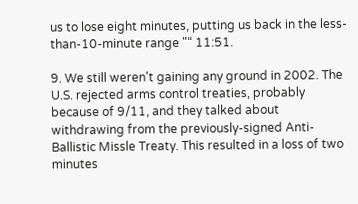us to lose eight minutes, putting us back in the less-than-10-minute range "“ 11:51.

9. We still weren't gaining any ground in 2002. The U.S. rejected arms control treaties, probably because of 9/11, and they talked about withdrawing from the previously-signed Anti-Ballistic Missle Treaty. This resulted in a loss of two minutes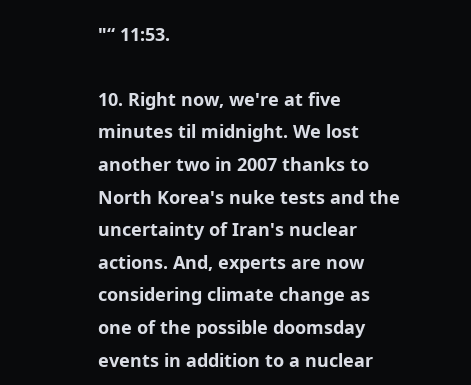"“ 11:53.

10. Right now, we're at five minutes til midnight. We lost another two in 2007 thanks to North Korea's nuke tests and the uncertainty of Iran's nuclear actions. And, experts are now considering climate change as one of the possible doomsday events in addition to a nuclear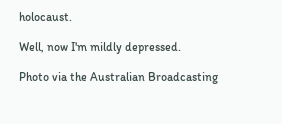holocaust.

Well, now I'm mildly depressed.

Photo via the Australian Broadcasting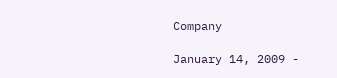Company

January 14, 2009 -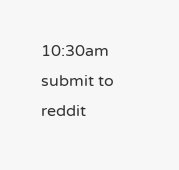10:30am
submit to reddit